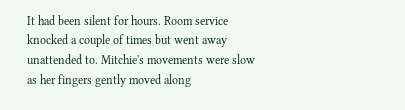It had been silent for hours. Room service knocked a couple of times but went away unattended to. Mitchie's movements were slow as her fingers gently moved along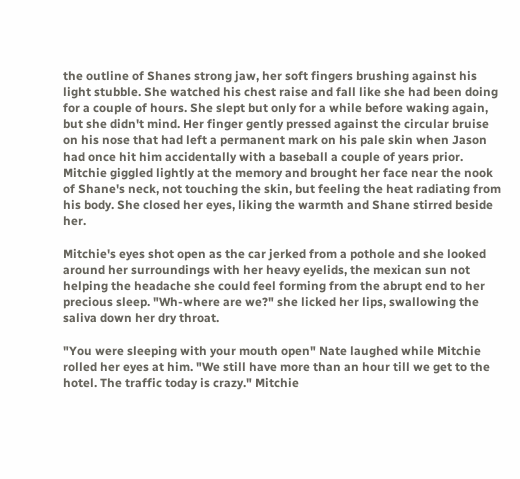the outline of Shanes strong jaw, her soft fingers brushing against his light stubble. She watched his chest raise and fall like she had been doing for a couple of hours. She slept but only for a while before waking again, but she didn't mind. Her finger gently pressed against the circular bruise on his nose that had left a permanent mark on his pale skin when Jason had once hit him accidentally with a baseball a couple of years prior. Mitchie giggled lightly at the memory and brought her face near the nook of Shane's neck, not touching the skin, but feeling the heat radiating from his body. She closed her eyes, liking the warmth and Shane stirred beside her.

Mitchie's eyes shot open as the car jerked from a pothole and she looked around her surroundings with her heavy eyelids, the mexican sun not helping the headache she could feel forming from the abrupt end to her precious sleep. "Wh-where are we?" she licked her lips, swallowing the saliva down her dry throat.

"You were sleeping with your mouth open" Nate laughed while Mitchie rolled her eyes at him. "We still have more than an hour till we get to the hotel. The traffic today is crazy." Mitchie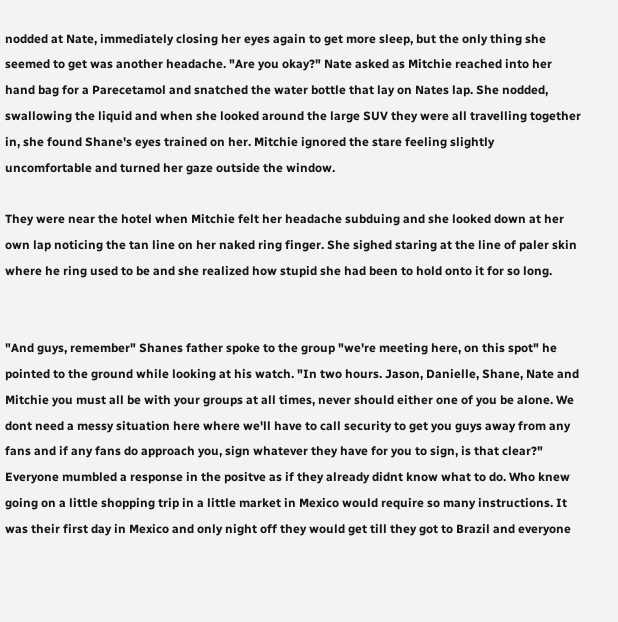nodded at Nate, immediately closing her eyes again to get more sleep, but the only thing she seemed to get was another headache. "Are you okay?" Nate asked as Mitchie reached into her hand bag for a Parecetamol and snatched the water bottle that lay on Nates lap. She nodded, swallowing the liquid and when she looked around the large SUV they were all travelling together in, she found Shane's eyes trained on her. Mitchie ignored the stare feeling slightly uncomfortable and turned her gaze outside the window.

They were near the hotel when Mitchie felt her headache subduing and she looked down at her own lap noticing the tan line on her naked ring finger. She sighed staring at the line of paler skin where he ring used to be and she realized how stupid she had been to hold onto it for so long.


"And guys, remember" Shanes father spoke to the group "we're meeting here, on this spot" he pointed to the ground while looking at his watch. "In two hours. Jason, Danielle, Shane, Nate and Mitchie you must all be with your groups at all times, never should either one of you be alone. We dont need a messy situation here where we'll have to call security to get you guys away from any fans and if any fans do approach you, sign whatever they have for you to sign, is that clear?" Everyone mumbled a response in the positve as if they already didnt know what to do. Who knew going on a little shopping trip in a little market in Mexico would require so many instructions. It was their first day in Mexico and only night off they would get till they got to Brazil and everyone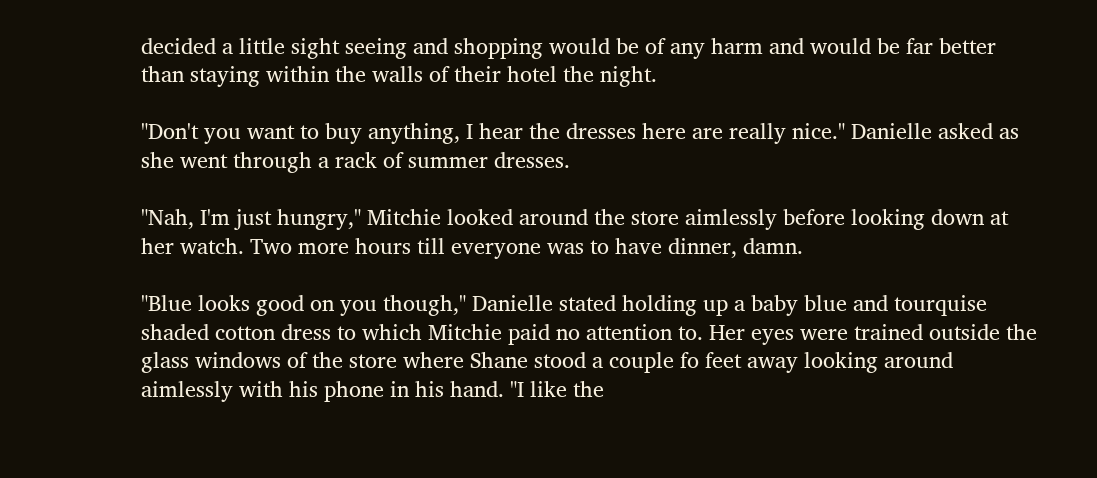decided a little sight seeing and shopping would be of any harm and would be far better than staying within the walls of their hotel the night.

"Don't you want to buy anything, I hear the dresses here are really nice." Danielle asked as she went through a rack of summer dresses.

"Nah, I'm just hungry," Mitchie looked around the store aimlessly before looking down at her watch. Two more hours till everyone was to have dinner, damn.

"Blue looks good on you though," Danielle stated holding up a baby blue and tourquise shaded cotton dress to which Mitchie paid no attention to. Her eyes were trained outside the glass windows of the store where Shane stood a couple fo feet away looking around aimlessly with his phone in his hand. "I like the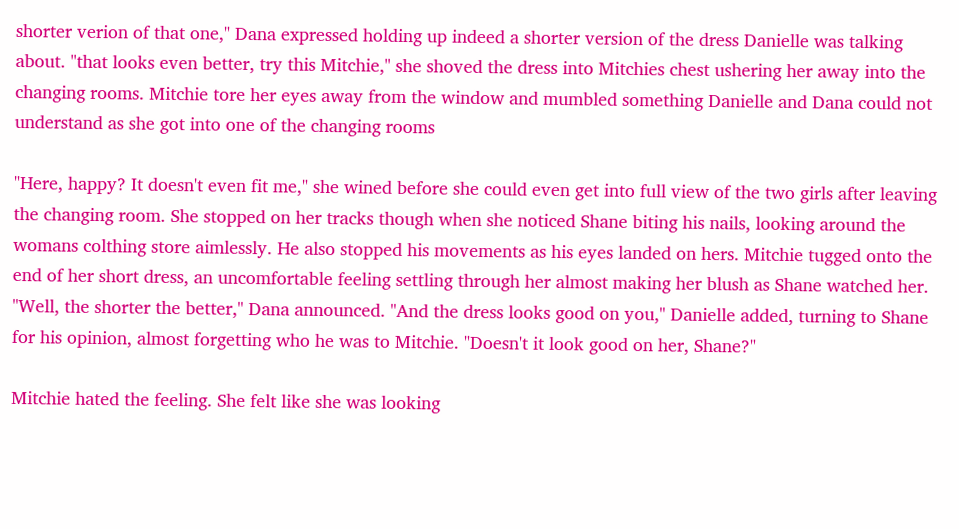shorter verion of that one," Dana expressed holding up indeed a shorter version of the dress Danielle was talking about. "that looks even better, try this Mitchie," she shoved the dress into Mitchies chest ushering her away into the changing rooms. Mitchie tore her eyes away from the window and mumbled something Danielle and Dana could not understand as she got into one of the changing rooms

"Here, happy? It doesn't even fit me," she wined before she could even get into full view of the two girls after leaving the changing room. She stopped on her tracks though when she noticed Shane biting his nails, looking around the womans colthing store aimlessly. He also stopped his movements as his eyes landed on hers. Mitchie tugged onto the end of her short dress, an uncomfortable feeling settling through her almost making her blush as Shane watched her. "Well, the shorter the better," Dana announced. "And the dress looks good on you," Danielle added, turning to Shane for his opinion, almost forgetting who he was to Mitchie. "Doesn't it look good on her, Shane?"

Mitchie hated the feeling. She felt like she was looking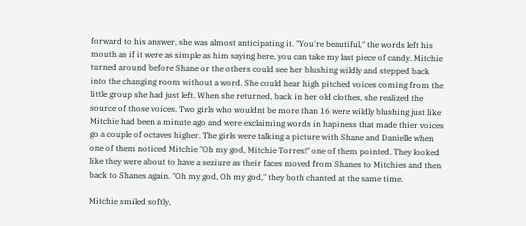forward to his answer, she was almost anticipating it. "You're beautiful," the words left his mouth as if it were as simple as him saying here, you can take my last piece of candy. Mitchie turned around before Shane or the others could see her blushing wildly and stepped back into the changing room without a word. She could hear high pitched voices coming from the little group she had just left. When she returned, back in her old clothes, she realized the source of those voices. Two girls who wouldnt be more than 16 were wildly blushing just like Mitchie had been a minute ago and were exclaiming words in hapiness that made thier voices go a couple of octaves higher. The girls were talking a picture with Shane and Danielle when one of them noticed Mitchie "Oh my god, Mitchie Torres!" one of them pointed. They looked like they were about to have a seziure as their faces moved from Shanes to Mitchies and then back to Shanes again. "Oh my god, Oh my god," they both chanted at the same time.

Mitchie smiled softly,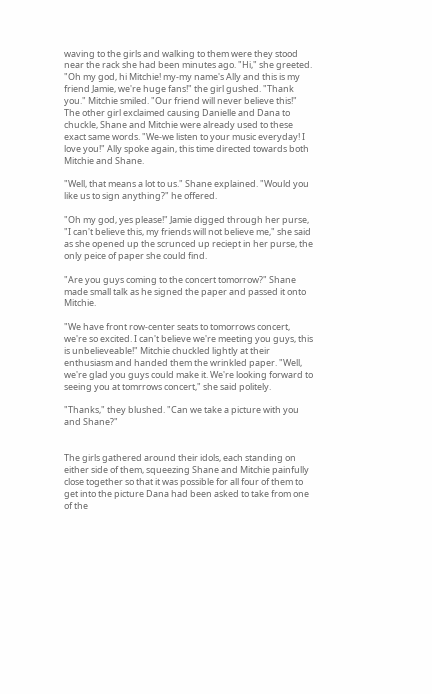waving to the girls and walking to them were they stood near the rack she had been minutes ago. "Hi," she greeted. "Oh my god, hi Mitchie! my-my name's Ally and this is my friend Jamie, we're huge fans!" the girl gushed. "Thank you." Mitchie smiled. "Our friend will never believe this!" The other girl exclaimed causing Danielle and Dana to chuckle, Shane and Mitchie were already used to these exact same words. "We-we listen to your music everyday! I love you!" Ally spoke again, this time directed towards both Mitchie and Shane.

"Well, that means a lot to us." Shane explained. "Would you like us to sign anything?" he offered.

"Oh my god, yes please!" Jamie digged through her purse, "I can't believe this, my friends will not believe me," she said as she opened up the scrunced up reciept in her purse, the only peice of paper she could find.

"Are you guys coming to the concert tomorrow?" Shane made small talk as he signed the paper and passed it onto Mitchie.

"We have front row-center seats to tomorrows concert, we're so excited. I can't believe we're meeting you guys, this is unbelieveable!" Mitchie chuckled lightly at their enthusiasm and handed them the wrinkled paper. "Well, we're glad you guys could make it. We're looking forward to seeing you at tomrrows concert," she said politely.

"Thanks," they blushed. "Can we take a picture with you and Shane?"


The girls gathered around their idols, each standing on either side of them, squeezing Shane and Mitchie painfully close together so that it was possible for all four of them to get into the picture Dana had been asked to take from one of the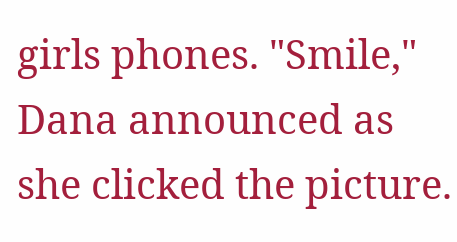girls phones. "Smile," Dana announced as she clicked the picture.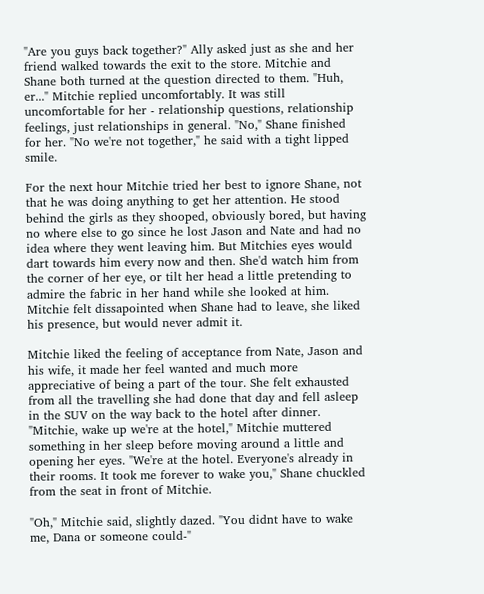"Are you guys back together?" Ally asked just as she and her friend walked towards the exit to the store. Mitchie and Shane both turned at the question directed to them. "Huh, er..." Mitchie replied uncomfortably. It was still uncomfortable for her - relationship questions, relationship feelings, just relationships in general. "No," Shane finished for her. "No we're not together," he said with a tight lipped smile.

For the next hour Mitchie tried her best to ignore Shane, not that he was doing anything to get her attention. He stood behind the girls as they shooped, obviously bored, but having no where else to go since he lost Jason and Nate and had no idea where they went leaving him. But Mitchies eyes would dart towards him every now and then. She'd watch him from the corner of her eye, or tilt her head a little pretending to admire the fabric in her hand while she looked at him. Mitchie felt dissapointed when Shane had to leave, she liked his presence, but would never admit it.

Mitchie liked the feeling of acceptance from Nate, Jason and his wife, it made her feel wanted and much more appreciative of being a part of the tour. She felt exhausted from all the travelling she had done that day and fell asleep in the SUV on the way back to the hotel after dinner. "Mitchie, wake up we're at the hotel," Mitchie muttered something in her sleep before moving around a little and opening her eyes. "We're at the hotel. Everyone's already in their rooms. It took me forever to wake you," Shane chuckled from the seat in front of Mitchie.

"Oh," Mitchie said, slightly dazed. "You didnt have to wake me, Dana or someone could-"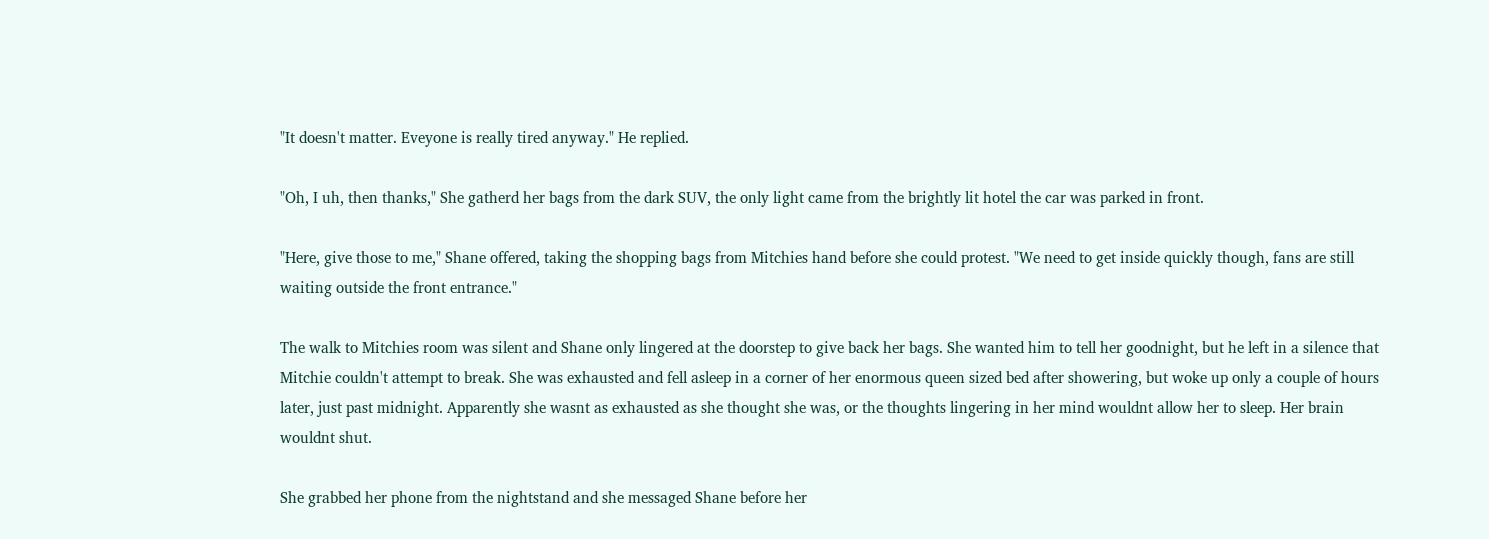"It doesn't matter. Eveyone is really tired anyway." He replied.

"Oh, I uh, then thanks," She gatherd her bags from the dark SUV, the only light came from the brightly lit hotel the car was parked in front.

"Here, give those to me," Shane offered, taking the shopping bags from Mitchies hand before she could protest. "We need to get inside quickly though, fans are still waiting outside the front entrance."

The walk to Mitchies room was silent and Shane only lingered at the doorstep to give back her bags. She wanted him to tell her goodnight, but he left in a silence that Mitchie couldn't attempt to break. She was exhausted and fell asleep in a corner of her enormous queen sized bed after showering, but woke up only a couple of hours later, just past midnight. Apparently she wasnt as exhausted as she thought she was, or the thoughts lingering in her mind wouldnt allow her to sleep. Her brain wouldnt shut.

She grabbed her phone from the nightstand and she messaged Shane before her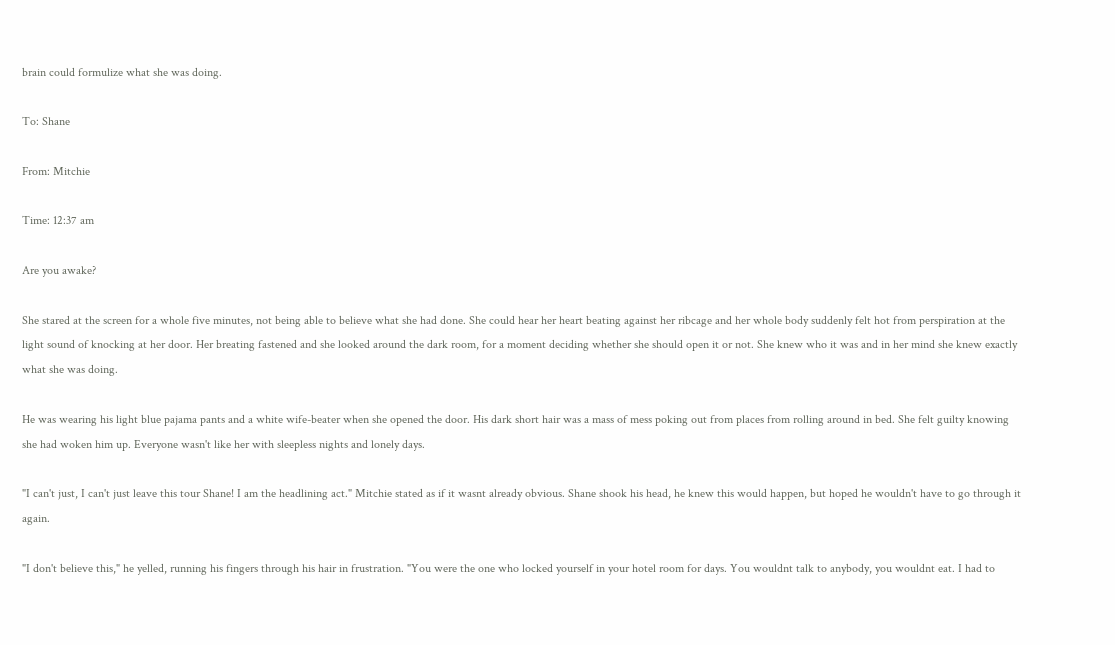brain could formulize what she was doing.

To: Shane

From: Mitchie

Time: 12:37 am

Are you awake?

She stared at the screen for a whole five minutes, not being able to believe what she had done. She could hear her heart beating against her ribcage and her whole body suddenly felt hot from perspiration at the light sound of knocking at her door. Her breating fastened and she looked around the dark room, for a moment deciding whether she should open it or not. She knew who it was and in her mind she knew exactly what she was doing.

He was wearing his light blue pajama pants and a white wife-beater when she opened the door. His dark short hair was a mass of mess poking out from places from rolling around in bed. She felt guilty knowing she had woken him up. Everyone wasn't like her with sleepless nights and lonely days.

"I can't just, I can't just leave this tour Shane! I am the headlining act." Mitchie stated as if it wasnt already obvious. Shane shook his head, he knew this would happen, but hoped he wouldn't have to go through it again.

"I don't believe this," he yelled, running his fingers through his hair in frustration. "You were the one who locked yourself in your hotel room for days. You wouldnt talk to anybody, you wouldnt eat. I had to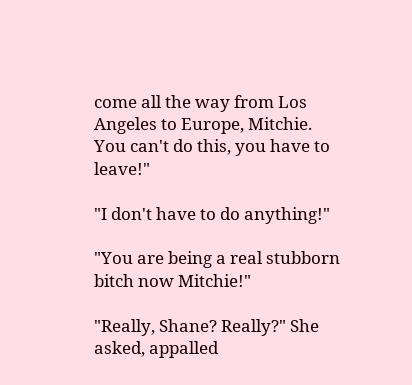come all the way from Los Angeles to Europe, Mitchie. You can't do this, you have to leave!"

"I don't have to do anything!"

"You are being a real stubborn bitch now Mitchie!"

"Really, Shane? Really?" She asked, appalled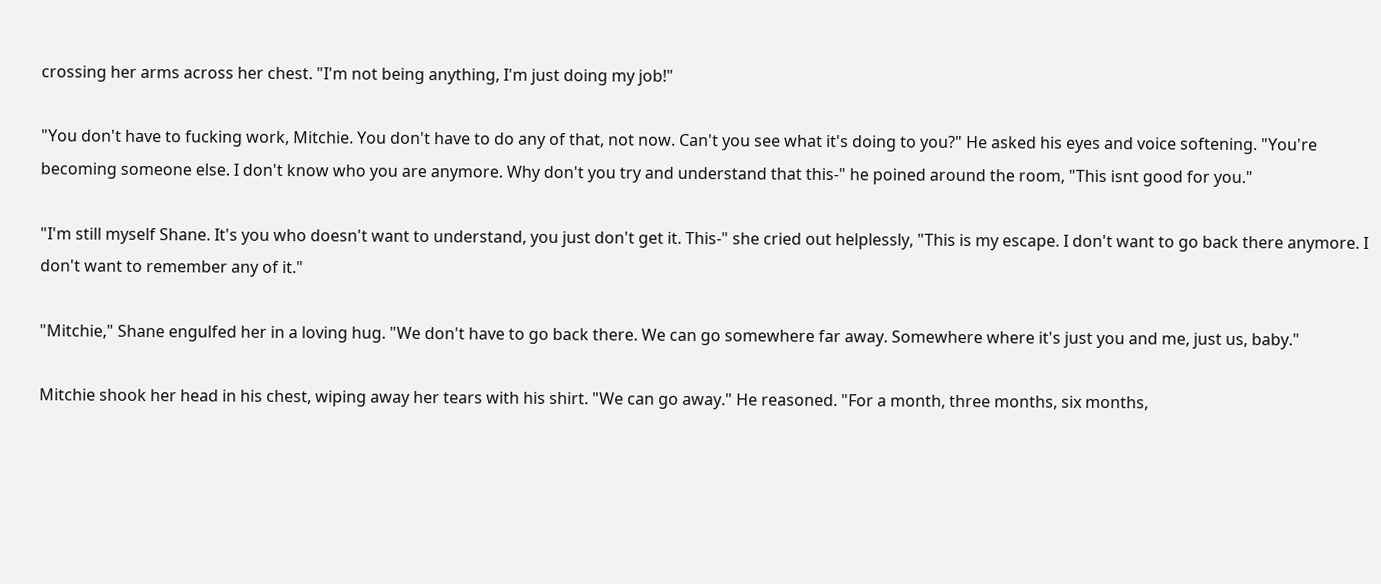crossing her arms across her chest. "I'm not being anything, I'm just doing my job!"

"You don't have to fucking work, Mitchie. You don't have to do any of that, not now. Can't you see what it's doing to you?" He asked his eyes and voice softening. "You're becoming someone else. I don't know who you are anymore. Why don't you try and understand that this-" he poined around the room, "This isnt good for you."

"I'm still myself Shane. It's you who doesn't want to understand, you just don't get it. This-" she cried out helplessly, "This is my escape. I don't want to go back there anymore. I don't want to remember any of it."

"Mitchie," Shane engulfed her in a loving hug. "We don't have to go back there. We can go somewhere far away. Somewhere where it's just you and me, just us, baby."

Mitchie shook her head in his chest, wiping away her tears with his shirt. "We can go away." He reasoned. "For a month, three months, six months,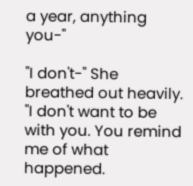a year, anything you-"

"I don't-" She breathed out heavily. "I don't want to be with you. You remind me of what happened.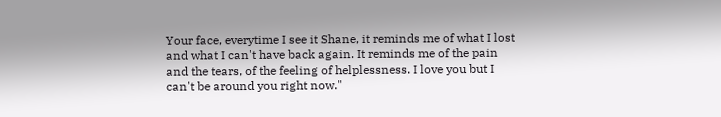Your face, everytime I see it Shane, it reminds me of what I lost and what I can't have back again. It reminds me of the pain and the tears, of the feeling of helplessness. I love you but I can't be around you right now."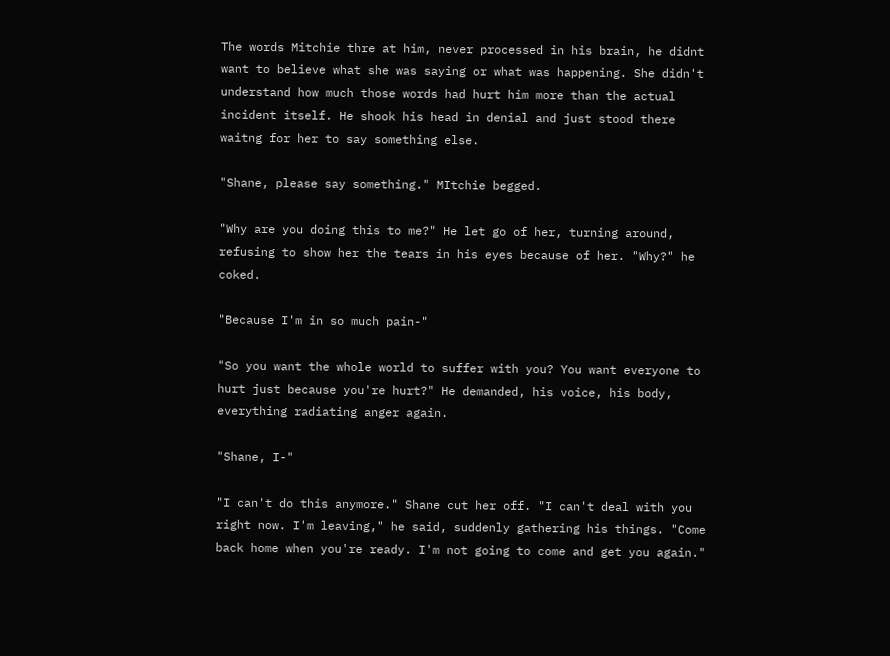The words Mitchie thre at him, never processed in his brain, he didnt want to believe what she was saying or what was happening. She didn't understand how much those words had hurt him more than the actual incident itself. He shook his head in denial and just stood there waitng for her to say something else.

"Shane, please say something." MItchie begged.

"Why are you doing this to me?" He let go of her, turning around, refusing to show her the tears in his eyes because of her. "Why?" he coked.

"Because I'm in so much pain-"

"So you want the whole world to suffer with you? You want everyone to hurt just because you're hurt?" He demanded, his voice, his body, everything radiating anger again.

"Shane, I-"

"I can't do this anymore." Shane cut her off. "I can't deal with you right now. I'm leaving," he said, suddenly gathering his things. "Come back home when you're ready. I'm not going to come and get you again."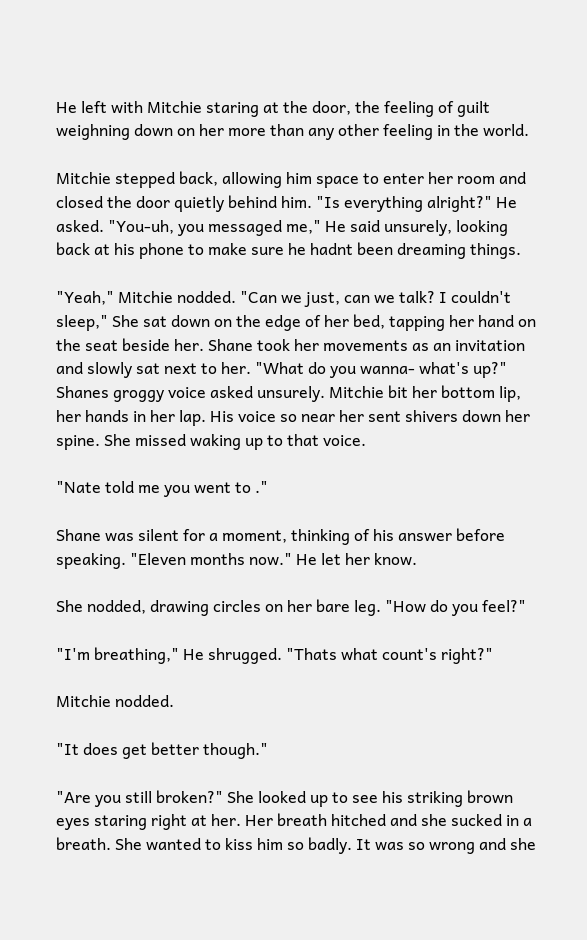He left with Mitchie staring at the door, the feeling of guilt weighning down on her more than any other feeling in the world.

Mitchie stepped back, allowing him space to enter her room and closed the door quietly behind him. "Is everything alright?" He asked. "You-uh, you messaged me," He said unsurely, looking back at his phone to make sure he hadnt been dreaming things.

"Yeah," Mitchie nodded. "Can we just, can we talk? I couldn't sleep," She sat down on the edge of her bed, tapping her hand on the seat beside her. Shane took her movements as an invitation and slowly sat next to her. "What do you wanna- what's up?" Shanes groggy voice asked unsurely. Mitchie bit her bottom lip, her hands in her lap. His voice so near her sent shivers down her spine. She missed waking up to that voice.

"Nate told me you went to ."

Shane was silent for a moment, thinking of his answer before speaking. "Eleven months now." He let her know.

She nodded, drawing circles on her bare leg. "How do you feel?"

"I'm breathing," He shrugged. "Thats what count's right?"

Mitchie nodded.

"It does get better though."

"Are you still broken?" She looked up to see his striking brown eyes staring right at her. Her breath hitched and she sucked in a breath. She wanted to kiss him so badly. It was so wrong and she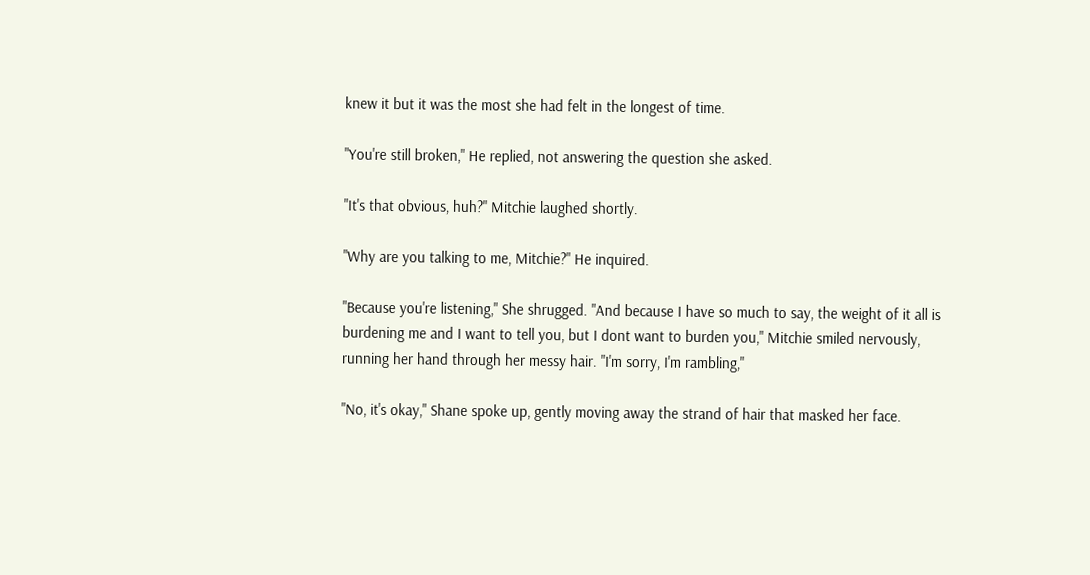knew it but it was the most she had felt in the longest of time.

"You're still broken," He replied, not answering the question she asked.

"It's that obvious, huh?" Mitchie laughed shortly.

"Why are you talking to me, Mitchie?" He inquired.

"Because you're listening," She shrugged. "And because I have so much to say, the weight of it all is burdening me and I want to tell you, but I dont want to burden you," Mitchie smiled nervously, running her hand through her messy hair. "I'm sorry, I'm rambling,"

"No, it's okay," Shane spoke up, gently moving away the strand of hair that masked her face.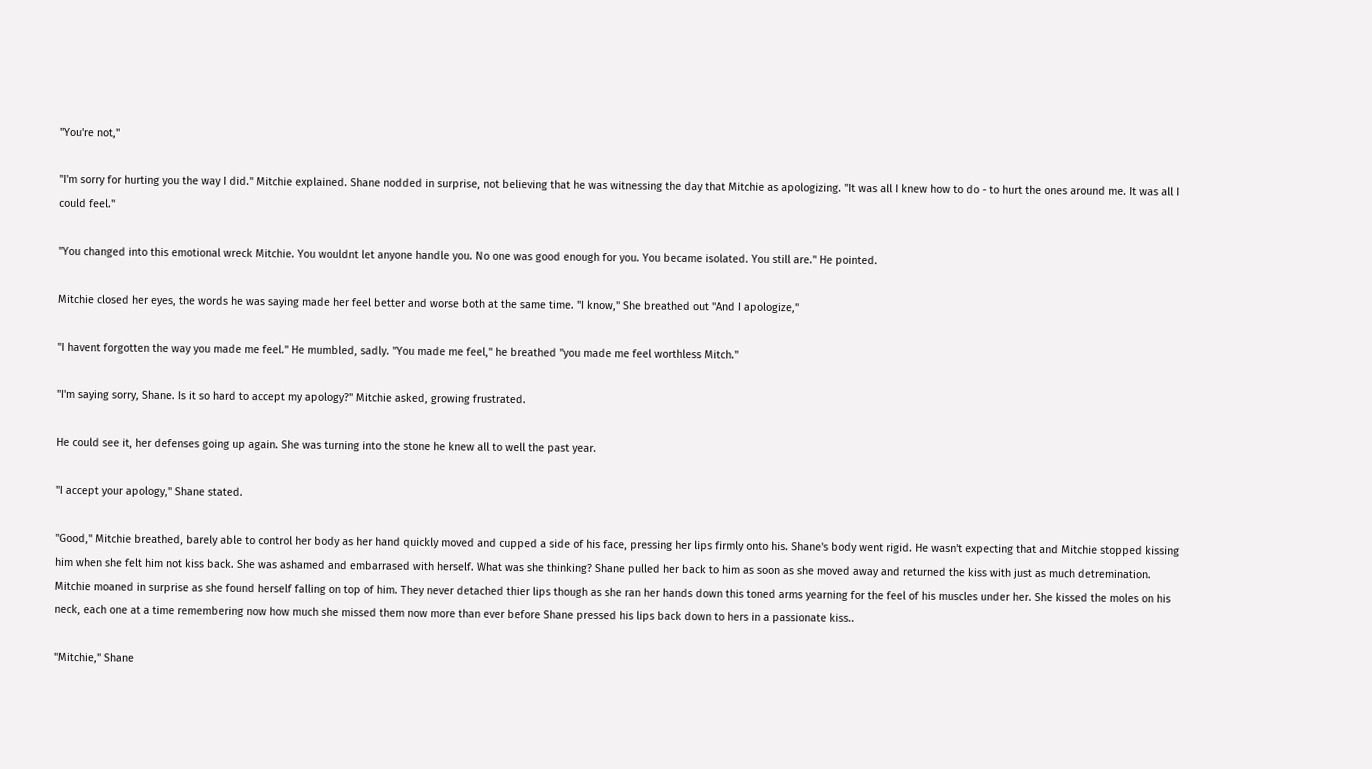"You're not,"

"I'm sorry for hurting you the way I did." Mitchie explained. Shane nodded in surprise, not believing that he was witnessing the day that Mitchie as apologizing. "It was all I knew how to do - to hurt the ones around me. It was all I could feel."

"You changed into this emotional wreck Mitchie. You wouldnt let anyone handle you. No one was good enough for you. You became isolated. You still are." He pointed.

Mitchie closed her eyes, the words he was saying made her feel better and worse both at the same time. "I know," She breathed out "And I apologize,"

"I havent forgotten the way you made me feel." He mumbled, sadly. "You made me feel," he breathed "you made me feel worthless Mitch."

"I'm saying sorry, Shane. Is it so hard to accept my apology?" Mitchie asked, growing frustrated.

He could see it, her defenses going up again. She was turning into the stone he knew all to well the past year.

"I accept your apology," Shane stated.

"Good," Mitchie breathed, barely able to control her body as her hand quickly moved and cupped a side of his face, pressing her lips firmly onto his. Shane's body went rigid. He wasn't expecting that and Mitchie stopped kissing him when she felt him not kiss back. She was ashamed and embarrased with herself. What was she thinking? Shane pulled her back to him as soon as she moved away and returned the kiss with just as much detremination. Mitchie moaned in surprise as she found herself falling on top of him. They never detached thier lips though as she ran her hands down this toned arms yearning for the feel of his muscles under her. She kissed the moles on his neck, each one at a time remembering now how much she missed them now more than ever before Shane pressed his lips back down to hers in a passionate kiss..

"Mitchie," Shane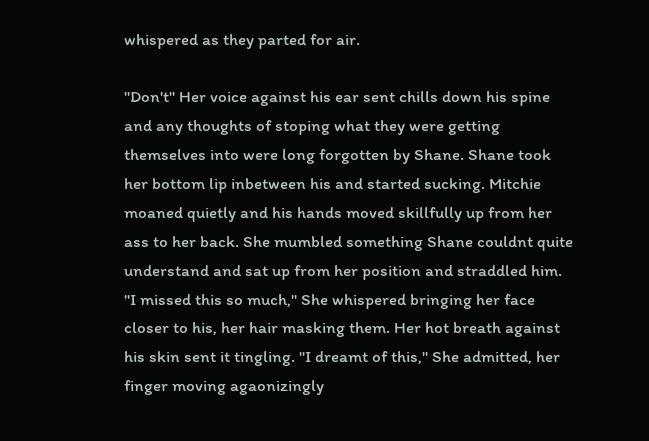whispered as they parted for air.

"Don't" Her voice against his ear sent chills down his spine and any thoughts of stoping what they were getting themselves into were long forgotten by Shane. Shane took her bottom lip inbetween his and started sucking. Mitchie moaned quietly and his hands moved skillfully up from her ass to her back. She mumbled something Shane couldnt quite understand and sat up from her position and straddled him. "I missed this so much," She whispered bringing her face closer to his, her hair masking them. Her hot breath against his skin sent it tingling. "I dreamt of this," She admitted, her finger moving agaonizingly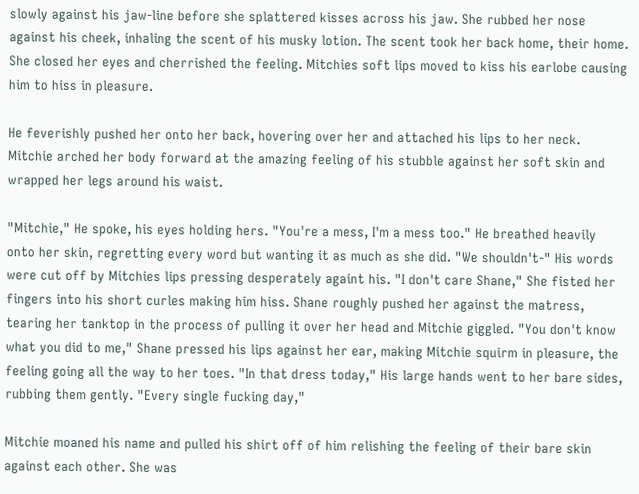slowly against his jaw-line before she splattered kisses across his jaw. She rubbed her nose against his cheek, inhaling the scent of his musky lotion. The scent took her back home, their home. She closed her eyes and cherrished the feeling. Mitchies soft lips moved to kiss his earlobe causing him to hiss in pleasure.

He feverishly pushed her onto her back, hovering over her and attached his lips to her neck. Mitchie arched her body forward at the amazing feeling of his stubble against her soft skin and wrapped her legs around his waist.

"Mitchie," He spoke, his eyes holding hers. "You're a mess, I'm a mess too." He breathed heavily onto her skin, regretting every word but wanting it as much as she did. "We shouldn't-" His words were cut off by Mitchies lips pressing desperately againt his. "I don't care Shane," She fisted her fingers into his short curles making him hiss. Shane roughly pushed her against the matress, tearing her tanktop in the process of pulling it over her head and Mitchie giggled. "You don't know what you did to me," Shane pressed his lips against her ear, making Mitchie squirm in pleasure, the feeling going all the way to her toes. "In that dress today," His large hands went to her bare sides, rubbing them gently. "Every single fucking day,"

Mitchie moaned his name and pulled his shirt off of him relishing the feeling of their bare skin against each other. She was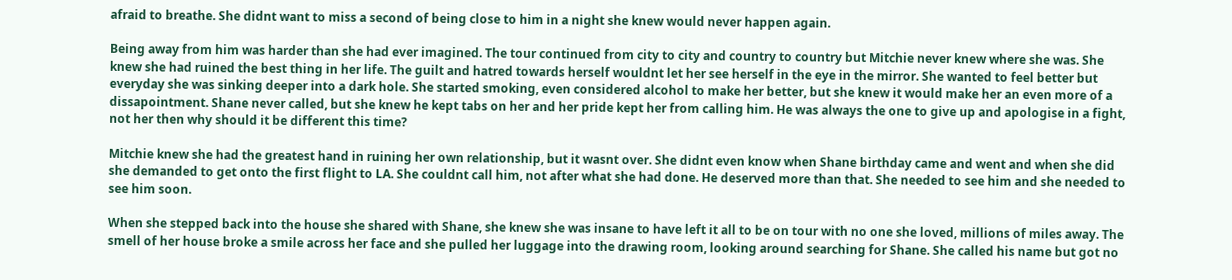afraid to breathe. She didnt want to miss a second of being close to him in a night she knew would never happen again.

Being away from him was harder than she had ever imagined. The tour continued from city to city and country to country but Mitchie never knew where she was. She knew she had ruined the best thing in her life. The guilt and hatred towards herself wouldnt let her see herself in the eye in the mirror. She wanted to feel better but everyday she was sinking deeper into a dark hole. She started smoking, even considered alcohol to make her better, but she knew it would make her an even more of a dissapointment. Shane never called, but she knew he kept tabs on her and her pride kept her from calling him. He was always the one to give up and apologise in a fight, not her then why should it be different this time?

Mitchie knew she had the greatest hand in ruining her own relationship, but it wasnt over. She didnt even know when Shane birthday came and went and when she did she demanded to get onto the first flight to LA. She couldnt call him, not after what she had done. He deserved more than that. She needed to see him and she needed to see him soon.

When she stepped back into the house she shared with Shane, she knew she was insane to have left it all to be on tour with no one she loved, millions of miles away. The smell of her house broke a smile across her face and she pulled her luggage into the drawing room, looking around searching for Shane. She called his name but got no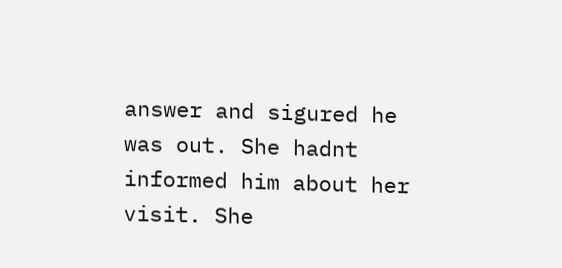answer and sigured he was out. She hadnt informed him about her visit. She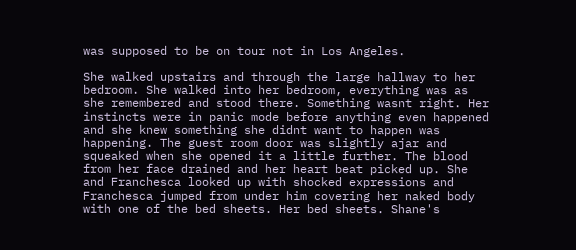was supposed to be on tour not in Los Angeles.

She walked upstairs and through the large hallway to her bedroom. She walked into her bedroom, everything was as she remembered and stood there. Something wasnt right. Her instincts were in panic mode before anything even happened and she knew something she didnt want to happen was happening. The guest room door was slightly ajar and squeaked when she opened it a little further. The blood from her face drained and her heart beat picked up. She and Franchesca looked up with shocked expressions and Franchesca jumped from under him covering her naked body with one of the bed sheets. Her bed sheets. Shane's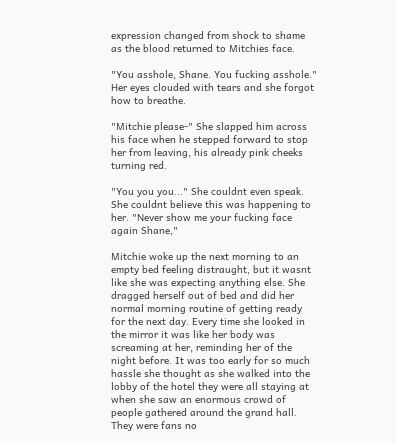expression changed from shock to shame as the blood returned to Mitchies face.

"You asshole, Shane. You fucking asshole." Her eyes clouded with tears and she forgot how to breathe.

"Mitchie please-" She slapped him across his face when he stepped forward to stop her from leaving, his already pink cheeks turning red.

"You you you..." She couldnt even speak. She couldnt believe this was happening to her. "Never show me your fucking face again Shane,"

Mitchie woke up the next morning to an empty bed feeling distraught, but it wasnt like she was expecting anything else. She dragged herself out of bed and did her normal morning routine of getting ready for the next day. Every time she looked in the mirror it was like her body was screaming at her, reminding her of the night before. It was too early for so much hassle she thought as she walked into the lobby of the hotel they were all staying at when she saw an enormous crowd of people gathered around the grand hall. They were fans no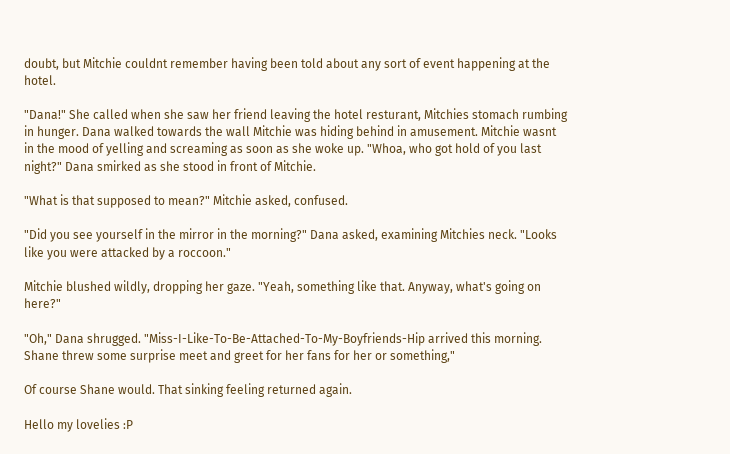doubt, but Mitchie couldnt remember having been told about any sort of event happening at the hotel.

"Dana!" She called when she saw her friend leaving the hotel resturant, Mitchies stomach rumbing in hunger. Dana walked towards the wall Mitchie was hiding behind in amusement. Mitchie wasnt in the mood of yelling and screaming as soon as she woke up. "Whoa, who got hold of you last night?" Dana smirked as she stood in front of Mitchie.

"What is that supposed to mean?" Mitchie asked, confused.

"Did you see yourself in the mirror in the morning?" Dana asked, examining Mitchies neck. "Looks like you were attacked by a roccoon."

Mitchie blushed wildly, dropping her gaze. "Yeah, something like that. Anyway, what's going on here?"

"Oh," Dana shrugged. "Miss-I-Like-To-Be-Attached-To-My-Boyfriends-Hip arrived this morning. Shane threw some surprise meet and greet for her fans for her or something,"

Of course Shane would. That sinking feeling returned again.

Hello my lovelies :P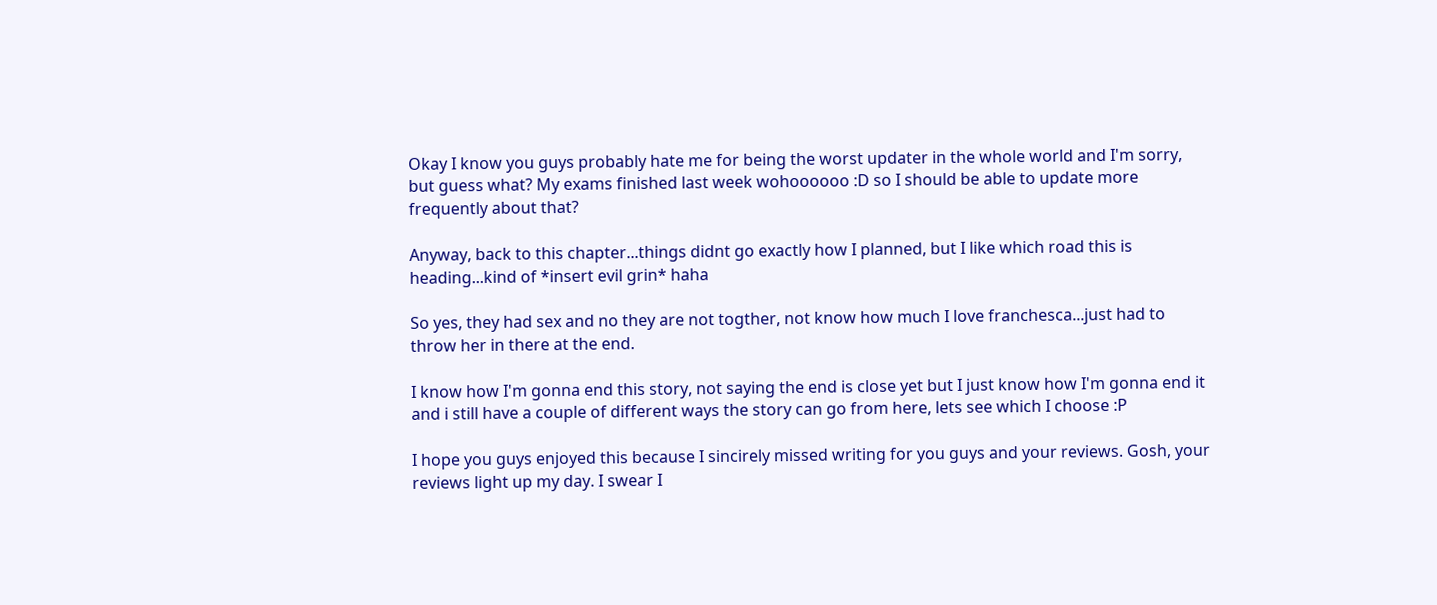Okay I know you guys probably hate me for being the worst updater in the whole world and I'm sorry, but guess what? My exams finished last week wohoooooo :D so I should be able to update more frequently about that?

Anyway, back to this chapter...things didnt go exactly how I planned, but I like which road this is heading...kind of *insert evil grin* haha

So yes, they had sex and no they are not togther, not know how much I love franchesca...just had to throw her in there at the end.

I know how I'm gonna end this story, not saying the end is close yet but I just know how I'm gonna end it and i still have a couple of different ways the story can go from here, lets see which I choose :P

I hope you guys enjoyed this because I sincirely missed writing for you guys and your reviews. Gosh, your reviews light up my day. I swear I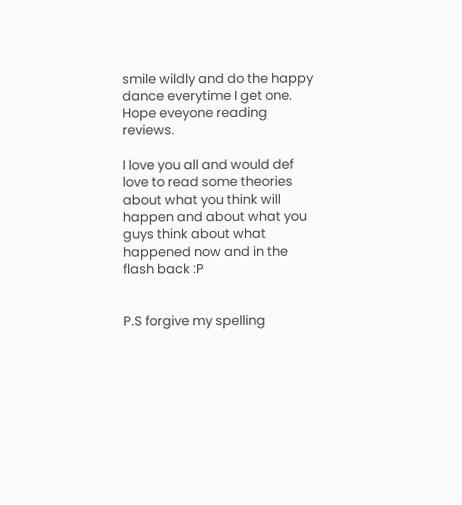smile wildly and do the happy dance everytime I get one. Hope eveyone reading reviews.

I love you all and would def love to read some theories about what you think will happen and about what you guys think about what happened now and in the flash back :P


P.S forgive my spelling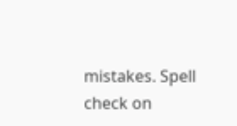mistakes. Spell check on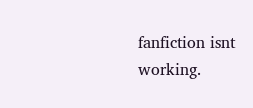fanfiction isnt working.